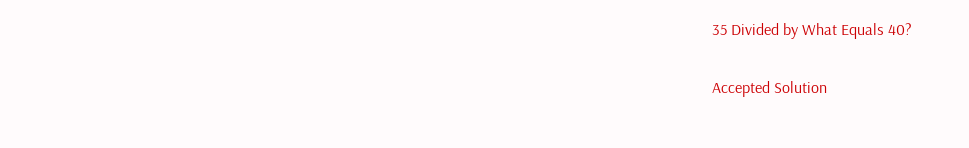35 Divided by What Equals 40?

Accepted Solution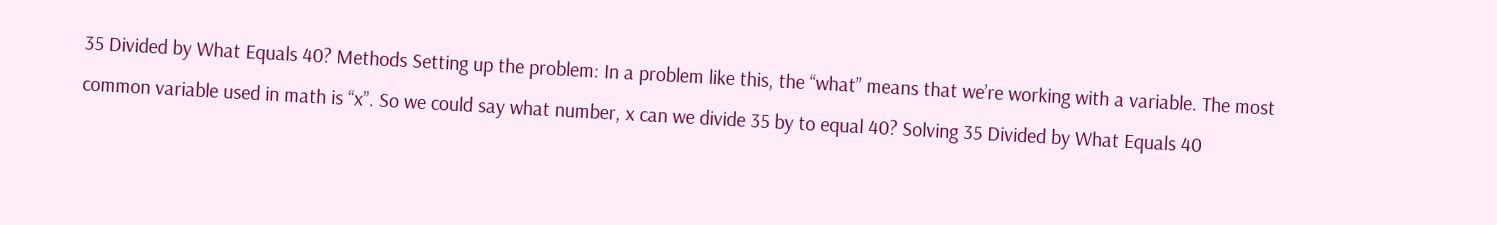35 Divided by What Equals 40? Methods Setting up the problem: In a problem like this, the “what” means that we’re working with a variable. The most common variable used in math is “x”. So we could say what number, x can we divide 35 by to equal 40? Solving 35 Divided by What Equals 40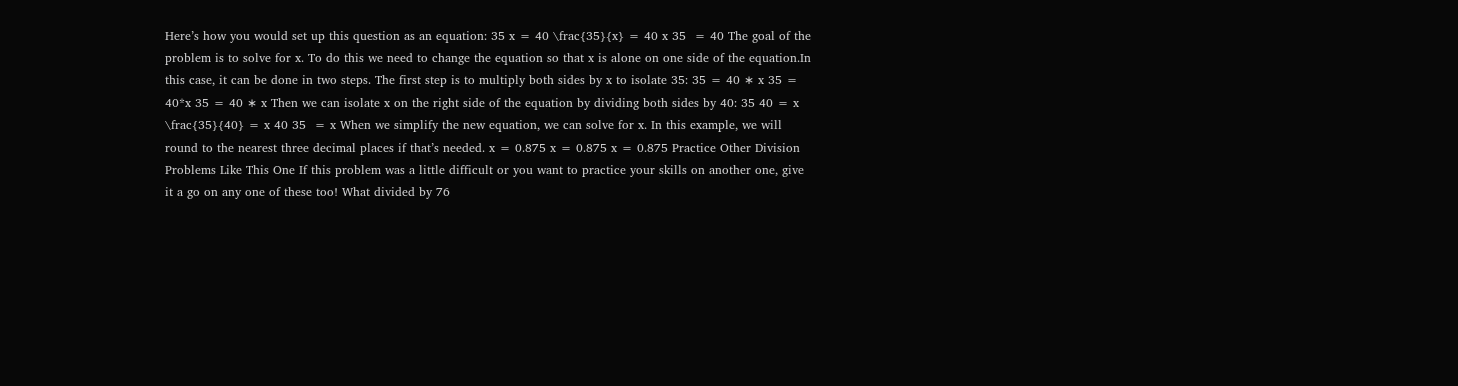Here’s how you would set up this question as an equation: 35 x = 40 \frac{35}{x} = 40 x 35  = 40 The goal of the problem is to solve for x. To do this we need to change the equation so that x is alone on one side of the equation.In this case, it can be done in two steps. The first step is to multiply both sides by x to isolate 35: 35 = 40 ∗ x 35 = 40*x 35 = 40 ∗ x Then we can isolate x on the right side of the equation by dividing both sides by 40: 35 40 = x \frac{35}{40} = x 40 35  = x When we simplify the new equation, we can solve for x. In this example, we will round to the nearest three decimal places if that’s needed. x = 0.875 x = 0.875 x = 0.875 Practice Other Division Problems Like This One If this problem was a little difficult or you want to practice your skills on another one, give it a go on any one of these too! What divided by 76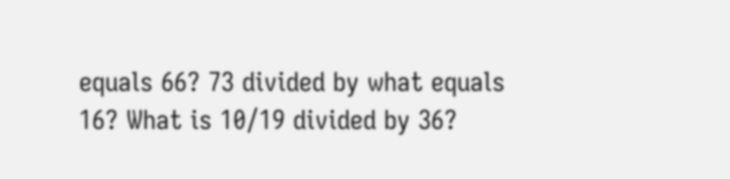equals 66? 73 divided by what equals 16? What is 10/19 divided by 36?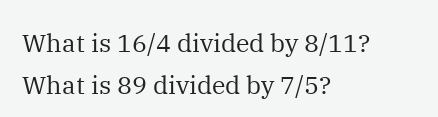What is 16/4 divided by 8/11? What is 89 divided by 7/5?